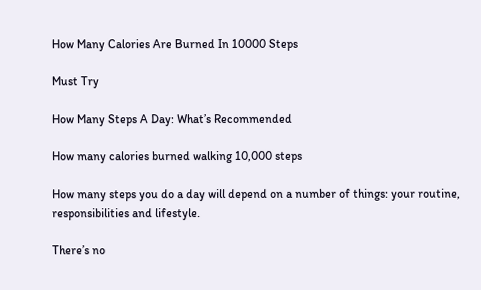How Many Calories Are Burned In 10000 Steps

Must Try

How Many Steps A Day: What’s Recommended

How many calories burned walking 10,000 steps

How many steps you do a day will depend on a number of things: your routine, responsibilities and lifestyle.

There’s no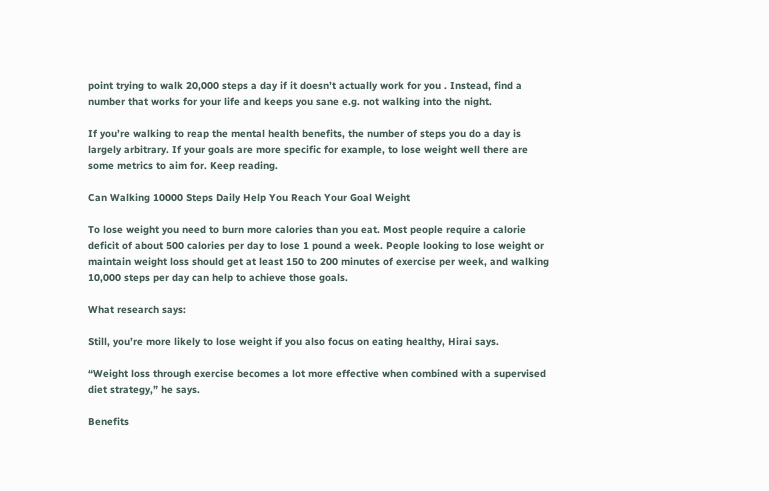point trying to walk 20,000 steps a day if it doesn’t actually work for you . Instead, find a number that works for your life and keeps you sane e.g. not walking into the night.

If you’re walking to reap the mental health benefits, the number of steps you do a day is largely arbitrary. If your goals are more specific for example, to lose weight well there are some metrics to aim for. Keep reading.

Can Walking 10000 Steps Daily Help You Reach Your Goal Weight

To lose weight you need to burn more calories than you eat. Most people require a calorie deficit of about 500 calories per day to lose 1 pound a week. People looking to lose weight or maintain weight loss should get at least 150 to 200 minutes of exercise per week, and walking 10,000 steps per day can help to achieve those goals.

What research says:

Still, you’re more likely to lose weight if you also focus on eating healthy, Hirai says.

“Weight loss through exercise becomes a lot more effective when combined with a supervised diet strategy,” he says.

Benefits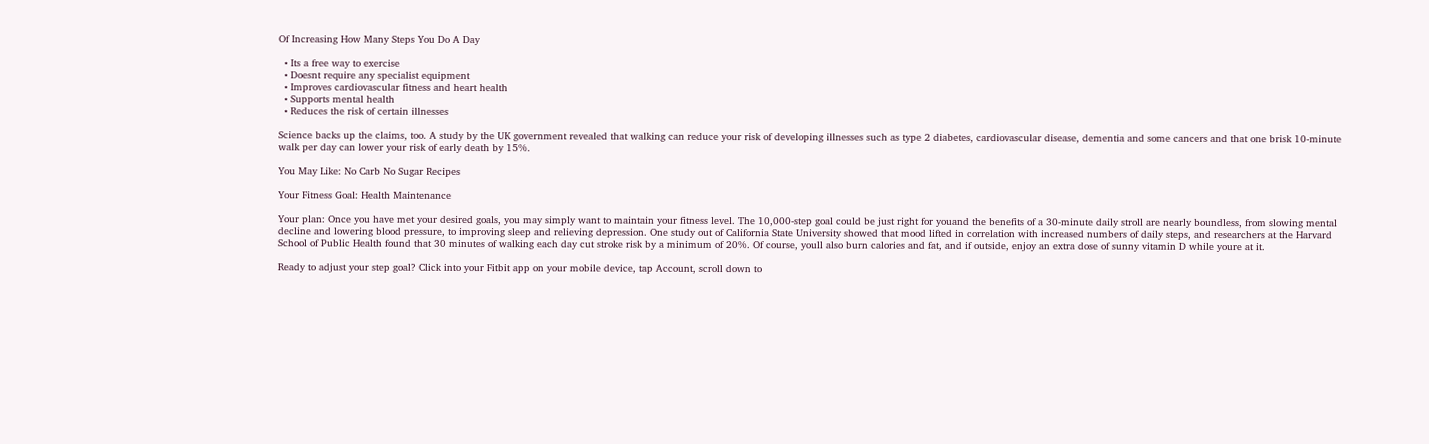Of Increasing How Many Steps You Do A Day

  • Its a free way to exercise
  • Doesnt require any specialist equipment
  • Improves cardiovascular fitness and heart health
  • Supports mental health
  • Reduces the risk of certain illnesses

Science backs up the claims, too. A study by the UK government revealed that walking can reduce your risk of developing illnesses such as type 2 diabetes, cardiovascular disease, dementia and some cancers and that one brisk 10-minute walk per day can lower your risk of early death by 15%.

You May Like: No Carb No Sugar Recipes

Your Fitness Goal: Health Maintenance

Your plan: Once you have met your desired goals, you may simply want to maintain your fitness level. The 10,000-step goal could be just right for youand the benefits of a 30-minute daily stroll are nearly boundless, from slowing mental decline and lowering blood pressure, to improving sleep and relieving depression. One study out of California State University showed that mood lifted in correlation with increased numbers of daily steps, and researchers at the Harvard School of Public Health found that 30 minutes of walking each day cut stroke risk by a minimum of 20%. Of course, youll also burn calories and fat, and if outside, enjoy an extra dose of sunny vitamin D while youre at it.

Ready to adjust your step goal? Click into your Fitbit app on your mobile device, tap Account, scroll down to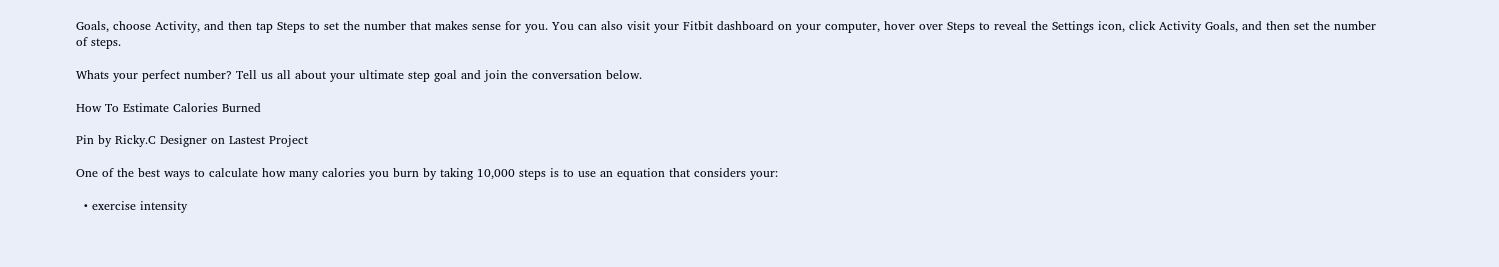Goals, choose Activity, and then tap Steps to set the number that makes sense for you. You can also visit your Fitbit dashboard on your computer, hover over Steps to reveal the Settings icon, click Activity Goals, and then set the number of steps.

Whats your perfect number? Tell us all about your ultimate step goal and join the conversation below.

How To Estimate Calories Burned

Pin by Ricky.C Designer on Lastest Project

One of the best ways to calculate how many calories you burn by taking 10,000 steps is to use an equation that considers your:

  • exercise intensity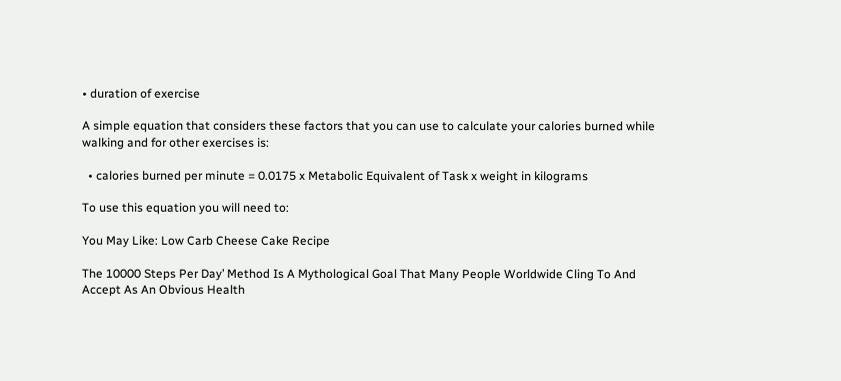• duration of exercise

A simple equation that considers these factors that you can use to calculate your calories burned while walking and for other exercises is:

  • calories burned per minute = 0.0175 x Metabolic Equivalent of Task x weight in kilograms

To use this equation you will need to:

You May Like: Low Carb Cheese Cake Recipe

The 10000 Steps Per Day’ Method Is A Mythological Goal That Many People Worldwide Cling To And Accept As An Obvious Health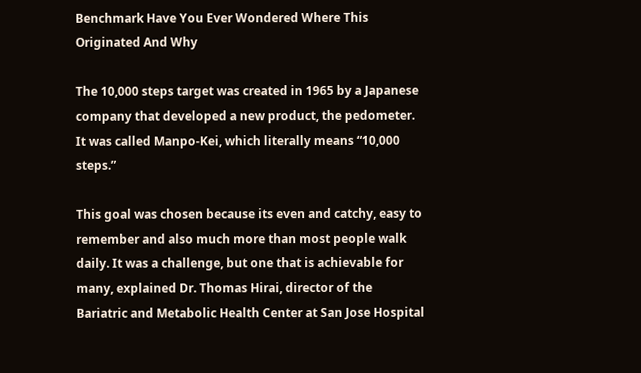Benchmark Have You Ever Wondered Where This Originated And Why

The 10,000 steps target was created in 1965 by a Japanese company that developed a new product, the pedometer. It was called Manpo-Kei, which literally means “10,000 steps.”

This goal was chosen because its even and catchy, easy to remember and also much more than most people walk daily. It was a challenge, but one that is achievable for many, explained Dr. Thomas Hirai, director of the Bariatric and Metabolic Health Center at San Jose Hospital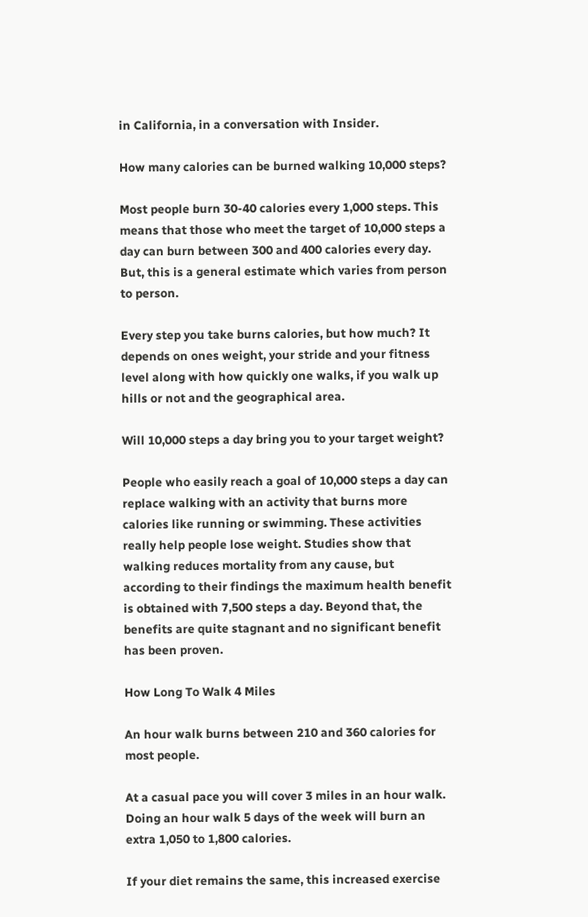in California, in a conversation with Insider.

How many calories can be burned walking 10,000 steps?

Most people burn 30-40 calories every 1,000 steps. This means that those who meet the target of 10,000 steps a day can burn between 300 and 400 calories every day. But, this is a general estimate which varies from person to person.

Every step you take burns calories, but how much? It depends on ones weight, your stride and your fitness level along with how quickly one walks, if you walk up hills or not and the geographical area.

Will 10,000 steps a day bring you to your target weight?

People who easily reach a goal of 10,000 steps a day can replace walking with an activity that burns more calories like running or swimming. These activities really help people lose weight. Studies show that walking reduces mortality from any cause, but according to their findings the maximum health benefit is obtained with 7,500 steps a day. Beyond that, the benefits are quite stagnant and no significant benefit has been proven.

How Long To Walk 4 Miles

An hour walk burns between 210 and 360 calories for most people.

At a casual pace you will cover 3 miles in an hour walk. Doing an hour walk 5 days of the week will burn an extra 1,050 to 1,800 calories.

If your diet remains the same, this increased exercise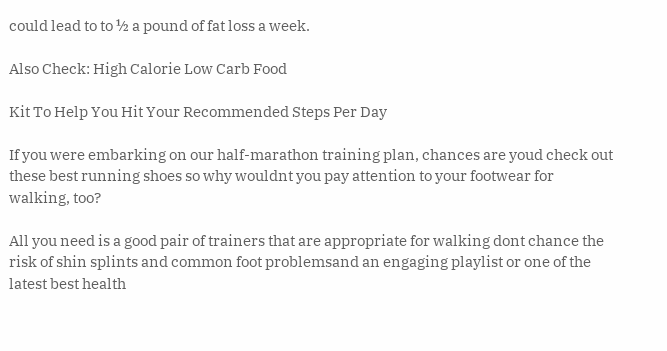could lead to to ½ a pound of fat loss a week.

Also Check: High Calorie Low Carb Food

Kit To Help You Hit Your Recommended Steps Per Day

If you were embarking on our half-marathon training plan, chances are youd check out these best running shoes so why wouldnt you pay attention to your footwear for walking, too?

All you need is a good pair of trainers that are appropriate for walking dont chance the risk of shin splints and common foot problemsand an engaging playlist or one of the latest best health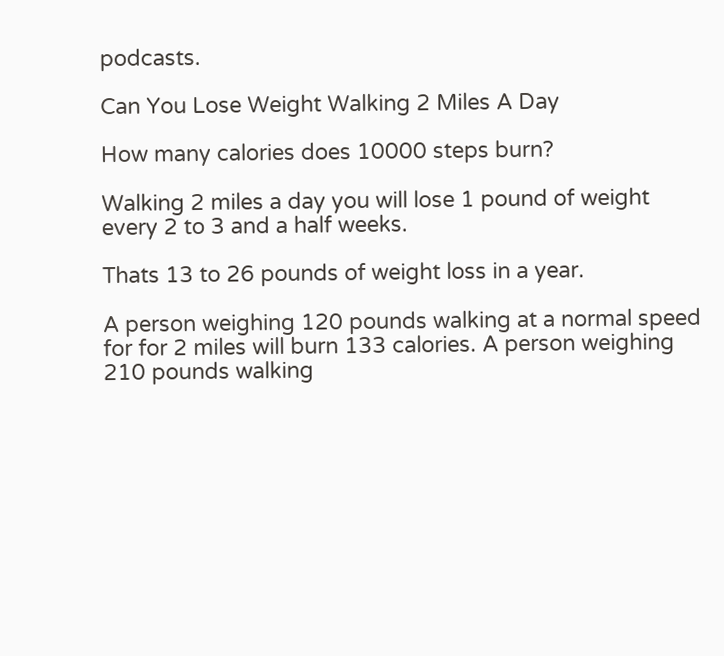podcasts.

Can You Lose Weight Walking 2 Miles A Day

How many calories does 10000 steps burn?

Walking 2 miles a day you will lose 1 pound of weight every 2 to 3 and a half weeks.

Thats 13 to 26 pounds of weight loss in a year.

A person weighing 120 pounds walking at a normal speed for for 2 miles will burn 133 calories. A person weighing 210 pounds walking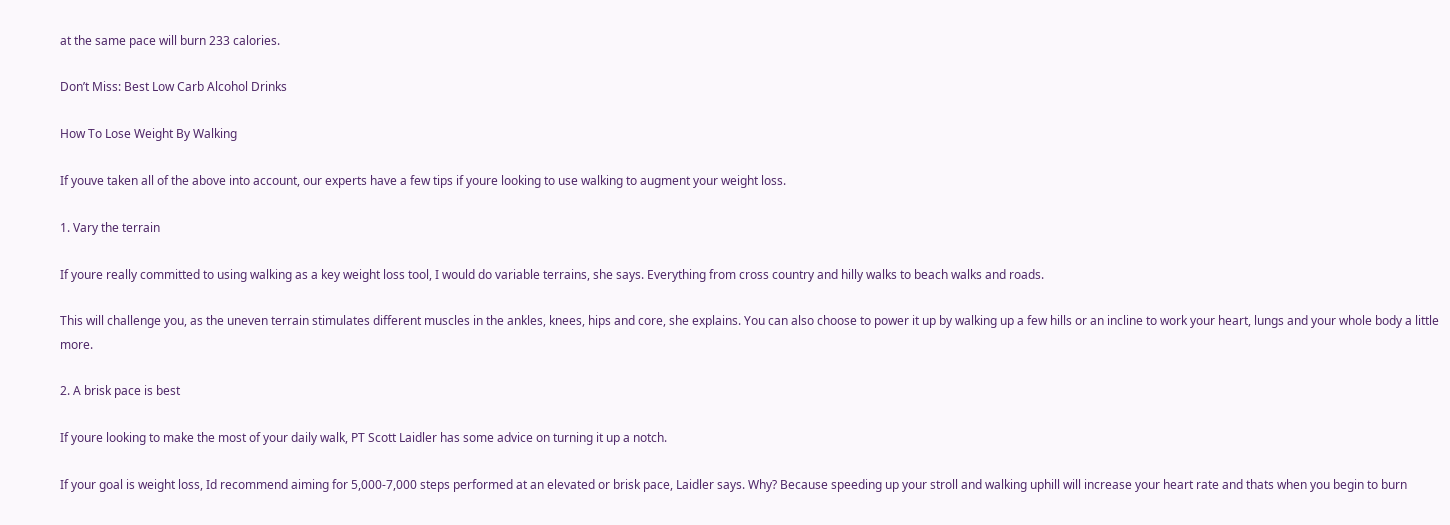at the same pace will burn 233 calories.

Don’t Miss: Best Low Carb Alcohol Drinks

How To Lose Weight By Walking

If youve taken all of the above into account, our experts have a few tips if youre looking to use walking to augment your weight loss.

1. Vary the terrain

If youre really committed to using walking as a key weight loss tool, I would do variable terrains, she says. Everything from cross country and hilly walks to beach walks and roads.

This will challenge you, as the uneven terrain stimulates different muscles in the ankles, knees, hips and core, she explains. You can also choose to power it up by walking up a few hills or an incline to work your heart, lungs and your whole body a little more.

2. A brisk pace is best

If youre looking to make the most of your daily walk, PT Scott Laidler has some advice on turning it up a notch.

If your goal is weight loss, Id recommend aiming for 5,000-7,000 steps performed at an elevated or brisk pace, Laidler says. Why? Because speeding up your stroll and walking uphill will increase your heart rate and thats when you begin to burn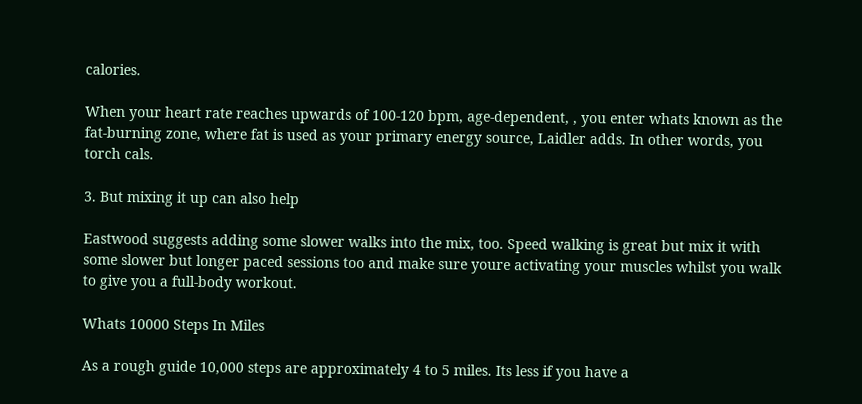calories.

When your heart rate reaches upwards of 100-120 bpm, age-dependent, , you enter whats known as the fat-burning zone, where fat is used as your primary energy source, Laidler adds. In other words, you torch cals.

3. But mixing it up can also help

Eastwood suggests adding some slower walks into the mix, too. Speed walking is great but mix it with some slower but longer paced sessions too and make sure youre activating your muscles whilst you walk to give you a full-body workout.

Whats 10000 Steps In Miles

As a rough guide 10,000 steps are approximately 4 to 5 miles. Its less if you have a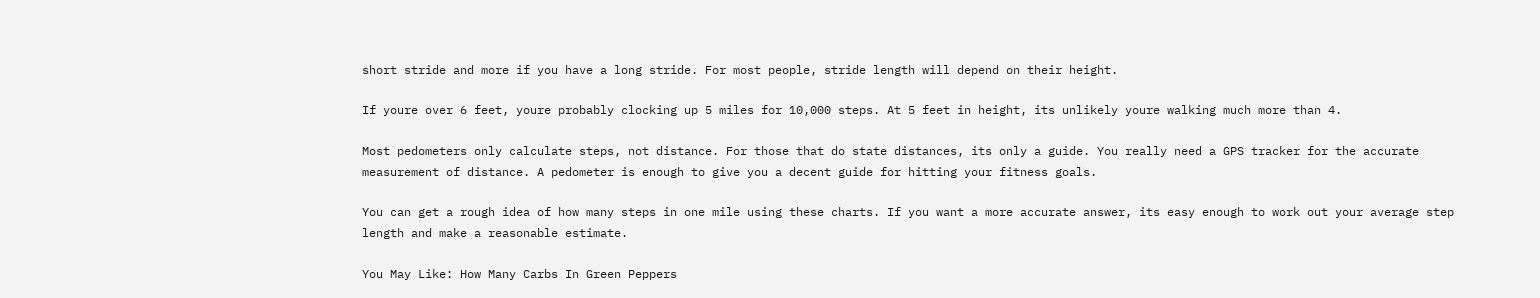short stride and more if you have a long stride. For most people, stride length will depend on their height.

If youre over 6 feet, youre probably clocking up 5 miles for 10,000 steps. At 5 feet in height, its unlikely youre walking much more than 4.

Most pedometers only calculate steps, not distance. For those that do state distances, its only a guide. You really need a GPS tracker for the accurate measurement of distance. A pedometer is enough to give you a decent guide for hitting your fitness goals.

You can get a rough idea of how many steps in one mile using these charts. If you want a more accurate answer, its easy enough to work out your average step length and make a reasonable estimate.

You May Like: How Many Carbs In Green Peppers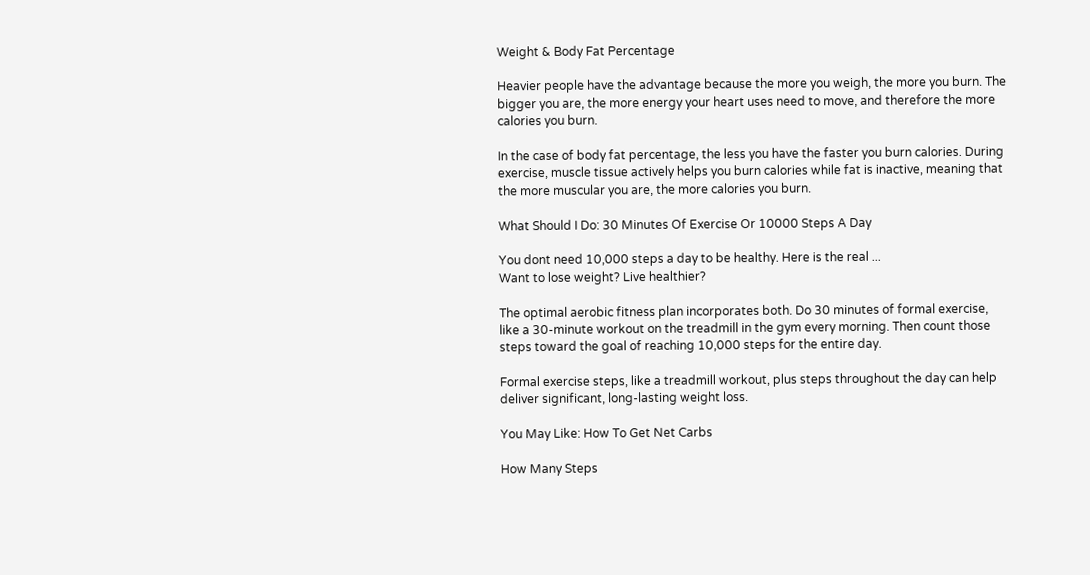Weight & Body Fat Percentage

Heavier people have the advantage because the more you weigh, the more you burn. The bigger you are, the more energy your heart uses need to move, and therefore the more calories you burn.

In the case of body fat percentage, the less you have the faster you burn calories. During exercise, muscle tissue actively helps you burn calories while fat is inactive, meaning that the more muscular you are, the more calories you burn.

What Should I Do: 30 Minutes Of Exercise Or 10000 Steps A Day

You dont need 10,000 steps a day to be healthy. Here is the real ...
Want to lose weight? Live healthier?

The optimal aerobic fitness plan incorporates both. Do 30 minutes of formal exercise, like a 30-minute workout on the treadmill in the gym every morning. Then count those steps toward the goal of reaching 10,000 steps for the entire day.

Formal exercise steps, like a treadmill workout, plus steps throughout the day can help deliver significant, long-lasting weight loss.

You May Like: How To Get Net Carbs

How Many Steps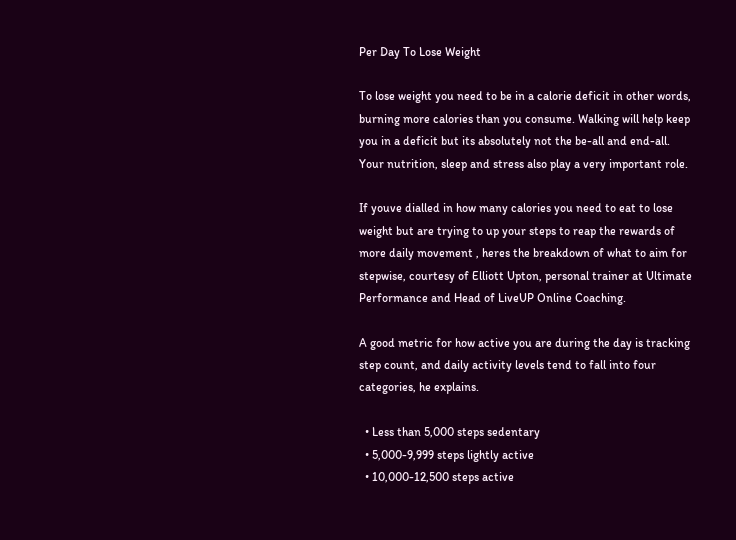Per Day To Lose Weight

To lose weight you need to be in a calorie deficit in other words, burning more calories than you consume. Walking will help keep you in a deficit but its absolutely not the be-all and end-all. Your nutrition, sleep and stress also play a very important role.

If youve dialled in how many calories you need to eat to lose weight but are trying to up your steps to reap the rewards of more daily movement , heres the breakdown of what to aim for stepwise, courtesy of Elliott Upton, personal trainer at Ultimate Performance and Head of LiveUP Online Coaching.

A good metric for how active you are during the day is tracking step count, and daily activity levels tend to fall into four categories, he explains.

  • Less than 5,000 steps sedentary
  • 5,000-9,999 steps lightly active
  • 10,000-12,500 steps active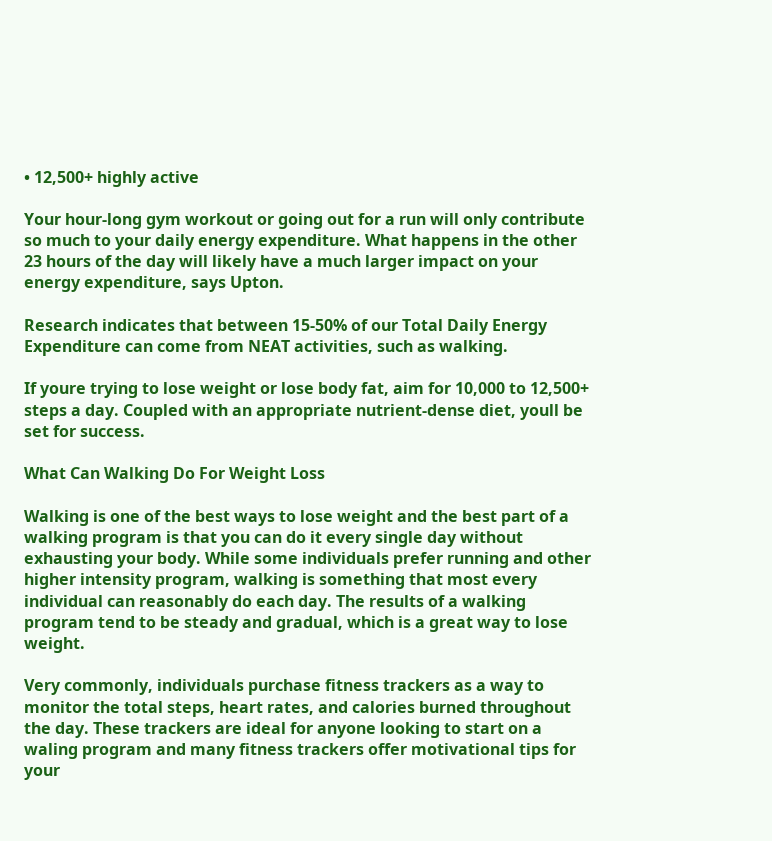• 12,500+ highly active

Your hour-long gym workout or going out for a run will only contribute so much to your daily energy expenditure. What happens in the other 23 hours of the day will likely have a much larger impact on your energy expenditure, says Upton.

Research indicates that between 15-50% of our Total Daily Energy Expenditure can come from NEAT activities, such as walking.

If youre trying to lose weight or lose body fat, aim for 10,000 to 12,500+ steps a day. Coupled with an appropriate nutrient-dense diet, youll be set for success.

What Can Walking Do For Weight Loss

Walking is one of the best ways to lose weight and the best part of a walking program is that you can do it every single day without exhausting your body. While some individuals prefer running and other higher intensity program, walking is something that most every individual can reasonably do each day. The results of a walking program tend to be steady and gradual, which is a great way to lose weight.

Very commonly, individuals purchase fitness trackers as a way to monitor the total steps, heart rates, and calories burned throughout the day. These trackers are ideal for anyone looking to start on a waling program and many fitness trackers offer motivational tips for your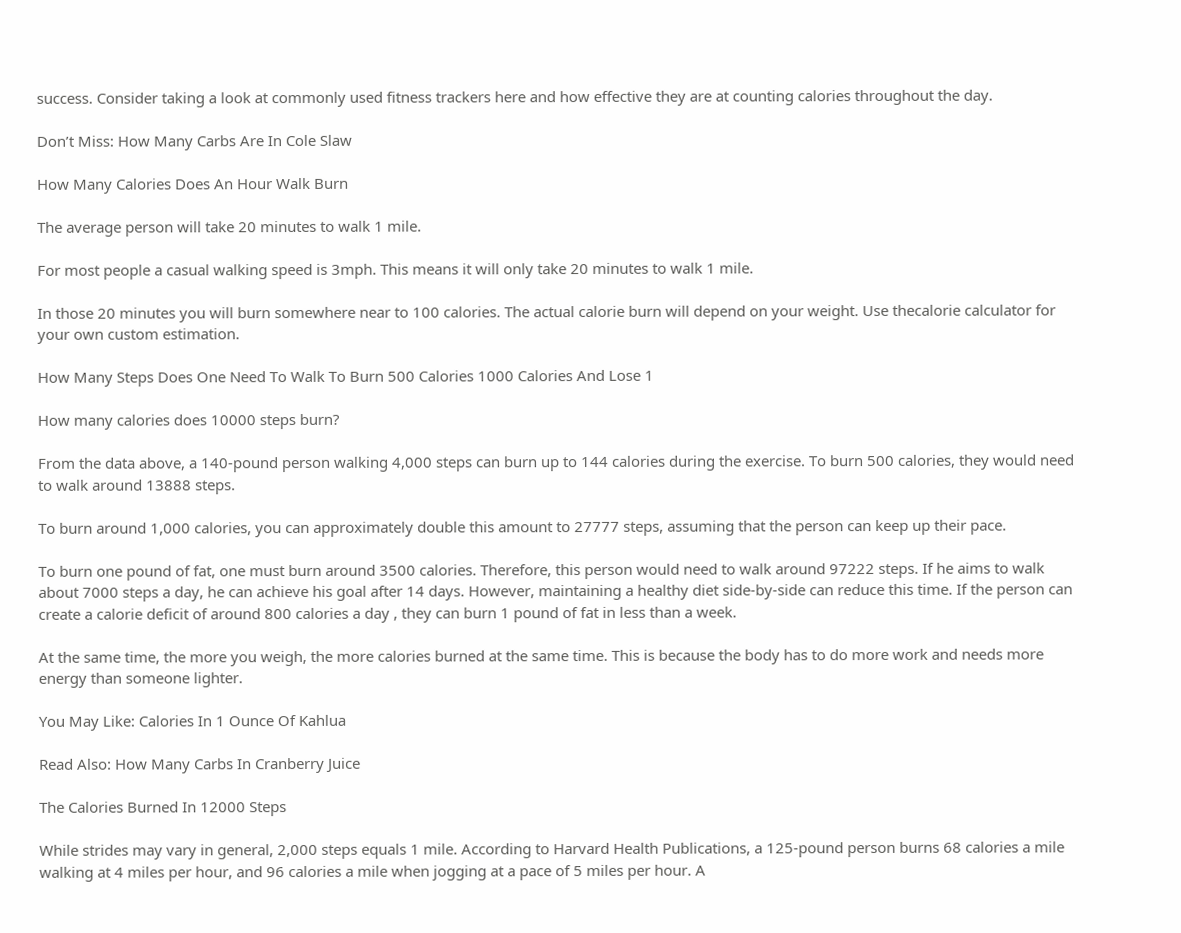success. Consider taking a look at commonly used fitness trackers here and how effective they are at counting calories throughout the day.

Don’t Miss: How Many Carbs Are In Cole Slaw

How Many Calories Does An Hour Walk Burn

The average person will take 20 minutes to walk 1 mile.

For most people a casual walking speed is 3mph. This means it will only take 20 minutes to walk 1 mile.

In those 20 minutes you will burn somewhere near to 100 calories. The actual calorie burn will depend on your weight. Use thecalorie calculator for your own custom estimation.

How Many Steps Does One Need To Walk To Burn 500 Calories 1000 Calories And Lose 1

How many calories does 10000 steps burn?

From the data above, a 140-pound person walking 4,000 steps can burn up to 144 calories during the exercise. To burn 500 calories, they would need to walk around 13888 steps.

To burn around 1,000 calories, you can approximately double this amount to 27777 steps, assuming that the person can keep up their pace.

To burn one pound of fat, one must burn around 3500 calories. Therefore, this person would need to walk around 97222 steps. If he aims to walk about 7000 steps a day, he can achieve his goal after 14 days. However, maintaining a healthy diet side-by-side can reduce this time. If the person can create a calorie deficit of around 800 calories a day , they can burn 1 pound of fat in less than a week.

At the same time, the more you weigh, the more calories burned at the same time. This is because the body has to do more work and needs more energy than someone lighter.

You May Like: Calories In 1 Ounce Of Kahlua

Read Also: How Many Carbs In Cranberry Juice

The Calories Burned In 12000 Steps

While strides may vary in general, 2,000 steps equals 1 mile. According to Harvard Health Publications, a 125-pound person burns 68 calories a mile walking at 4 miles per hour, and 96 calories a mile when jogging at a pace of 5 miles per hour. A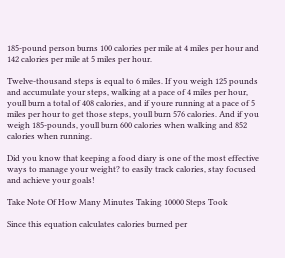185-pound person burns 100 calories per mile at 4 miles per hour and 142 calories per mile at 5 miles per hour.

Twelve-thousand steps is equal to 6 miles. If you weigh 125 pounds and accumulate your steps, walking at a pace of 4 miles per hour, youll burn a total of 408 calories, and if youre running at a pace of 5 miles per hour to get those steps, youll burn 576 calories. And if you weigh 185-pounds, youll burn 600 calories when walking and 852 calories when running.

Did you know that keeping a food diary is one of the most effective ways to manage your weight? to easily track calories, stay focused and achieve your goals!

Take Note Of How Many Minutes Taking 10000 Steps Took

Since this equation calculates calories burned per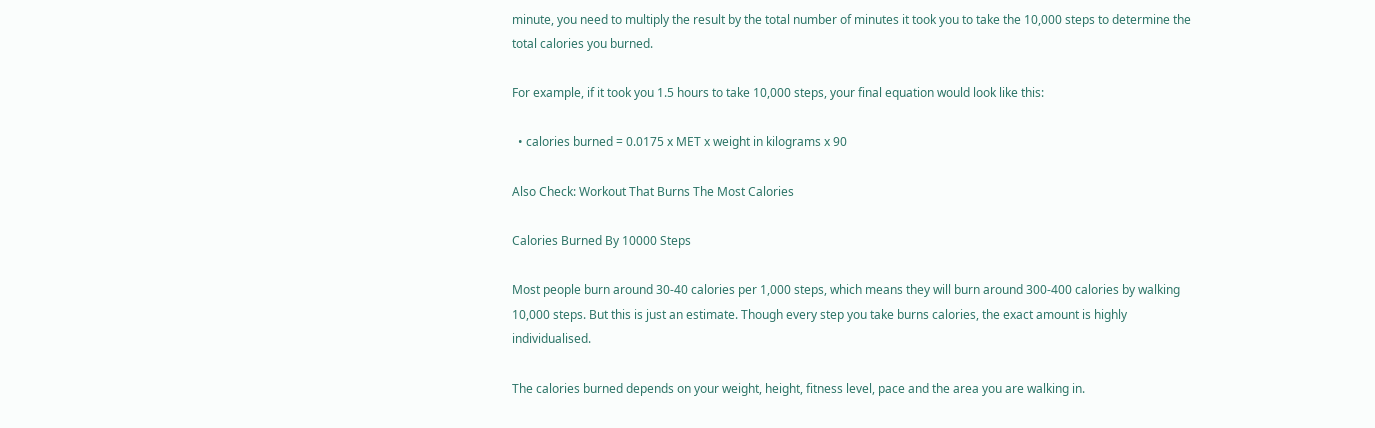minute, you need to multiply the result by the total number of minutes it took you to take the 10,000 steps to determine the total calories you burned.

For example, if it took you 1.5 hours to take 10,000 steps, your final equation would look like this:

  • calories burned = 0.0175 x MET x weight in kilograms x 90

Also Check: Workout That Burns The Most Calories

Calories Burned By 10000 Steps

Most people burn around 30-40 calories per 1,000 steps, which means they will burn around 300-400 calories by walking 10,000 steps. But this is just an estimate. Though every step you take burns calories, the exact amount is highly individualised.

The calories burned depends on your weight, height, fitness level, pace and the area you are walking in.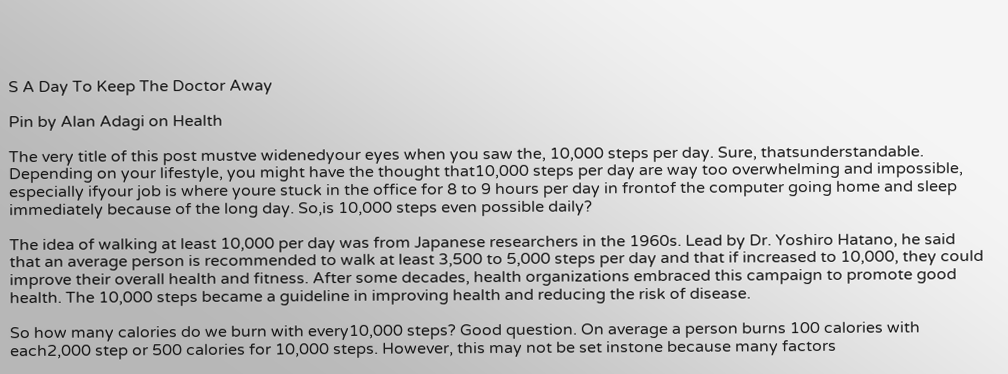S A Day To Keep The Doctor Away

Pin by Alan Adagi on Health

The very title of this post mustve widenedyour eyes when you saw the, 10,000 steps per day. Sure, thatsunderstandable. Depending on your lifestyle, you might have the thought that10,000 steps per day are way too overwhelming and impossible, especially ifyour job is where youre stuck in the office for 8 to 9 hours per day in frontof the computer going home and sleep immediately because of the long day. So,is 10,000 steps even possible daily?

The idea of walking at least 10,000 per day was from Japanese researchers in the 1960s. Lead by Dr. Yoshiro Hatano, he said that an average person is recommended to walk at least 3,500 to 5,000 steps per day and that if increased to 10,000, they could improve their overall health and fitness. After some decades, health organizations embraced this campaign to promote good health. The 10,000 steps became a guideline in improving health and reducing the risk of disease.

So how many calories do we burn with every10,000 steps? Good question. On average a person burns 100 calories with each2,000 step or 500 calories for 10,000 steps. However, this may not be set instone because many factors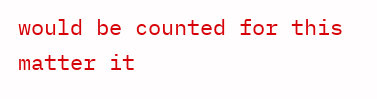would be counted for this matter it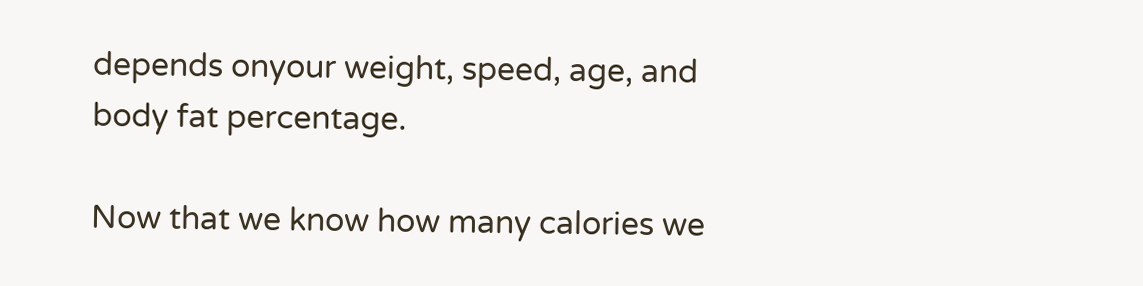depends onyour weight, speed, age, and body fat percentage.

Now that we know how many calories we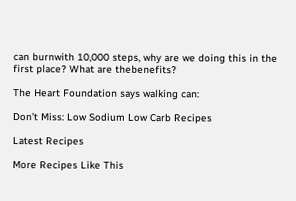can burnwith 10,000 steps, why are we doing this in the first place? What are thebenefits?

The Heart Foundation says walking can:

Don’t Miss: Low Sodium Low Carb Recipes

Latest Recipes

More Recipes Like This